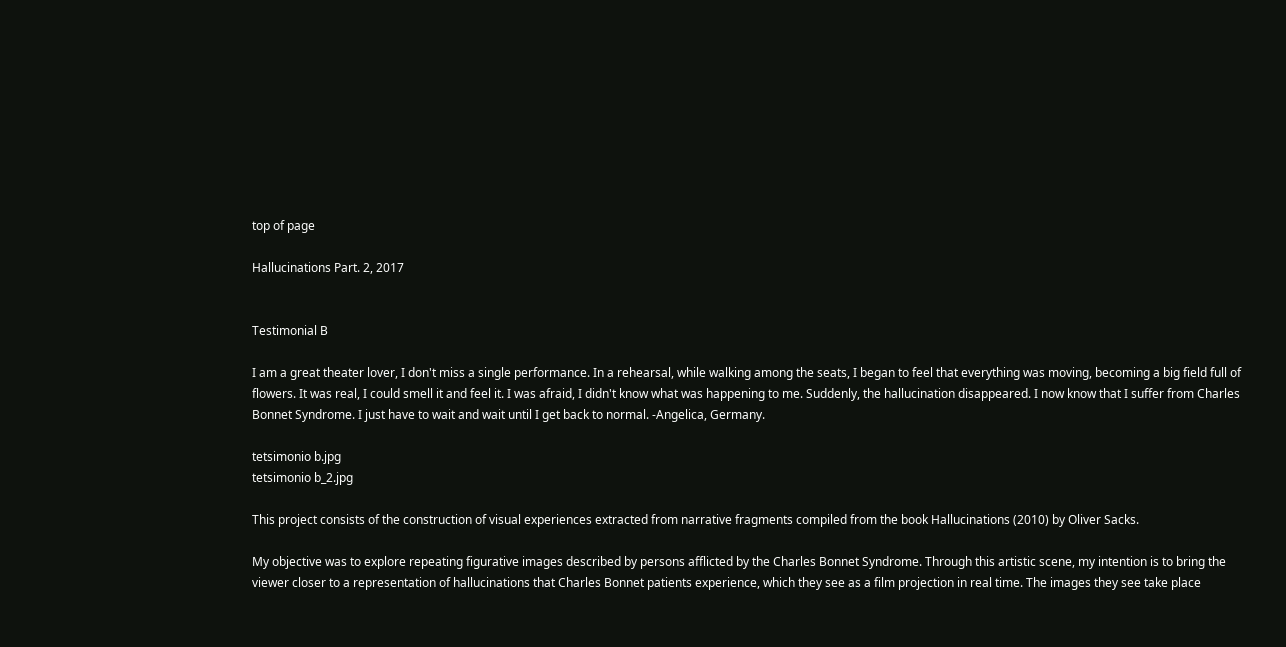top of page

Hallucinations Part. 2, 2017


Testimonial B

I am a great theater lover, I don't miss a single performance. In a rehearsal, while walking among the seats, I began to feel that everything was moving, becoming a big field full of flowers. It was real, I could smell it and feel it. I was afraid, I didn't know what was happening to me. Suddenly, the hallucination disappeared. I now know that I suffer from Charles Bonnet Syndrome. I just have to wait and wait until I get back to normal. -Angelica, Germany.

tetsimonio b.jpg
tetsimonio b_2.jpg

This project consists of the construction of visual experiences extracted from narrative fragments compiled from the book Hallucinations (2010) by Oliver Sacks.

My objective was to explore repeating figurative images described by persons afflicted by the Charles Bonnet Syndrome. Through this artistic scene, my intention is to bring the viewer closer to a representation of hallucinations that Charles Bonnet patients experience, which they see as a film projection in real time. The images they see take place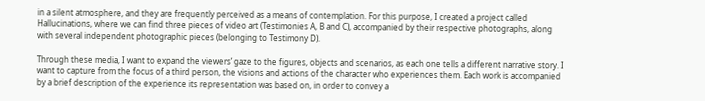in a silent atmosphere, and they are frequently perceived as a means of contemplation. For this purpose, I created a project called Hallucinations, where we can find three pieces of video art (Testimonies A, B and C), accompanied by their respective photographs, along with several independent photographic pieces (belonging to Testimony D).

Through these media, I want to expand the viewers’ gaze to the figures, objects and scenarios, as each one tells a different narrative story. I want to capture from the focus of a third person, the visions and actions of the character who experiences them. Each work is accompanied by a brief description of the experience its representation was based on, in order to convey a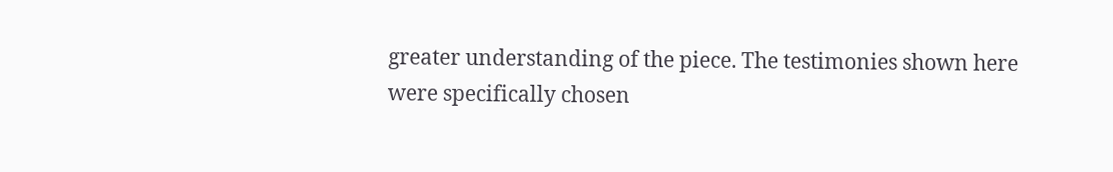greater understanding of the piece. The testimonies shown here were specifically chosen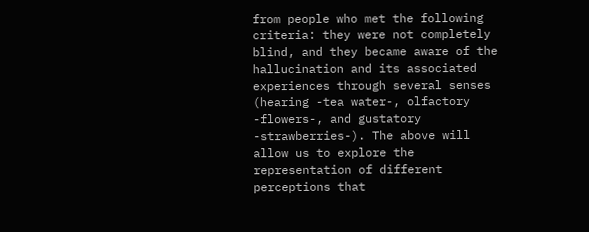from people who met the following criteria: they were not completely blind, and they became aware of the hallucination and its associated experiences through several senses (hearing -tea water-, olfactory -flowers-, and gustatory -strawberries-). The above will allow us to explore the representation of different perceptions that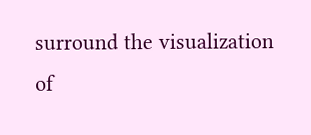surround the visualization of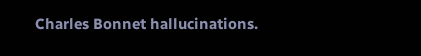Charles Bonnet hallucinations.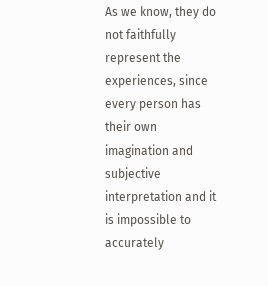As we know, they do not faithfully represent the experiences, since every person has their own imagination and subjective interpretation and it is impossible to accurately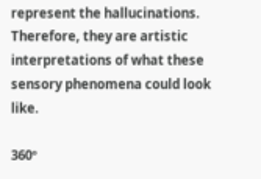represent the hallucinations. Therefore, they are artistic interpretations of what these sensory phenomena could look like.

360º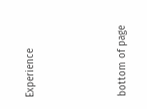Experience



bottom of page